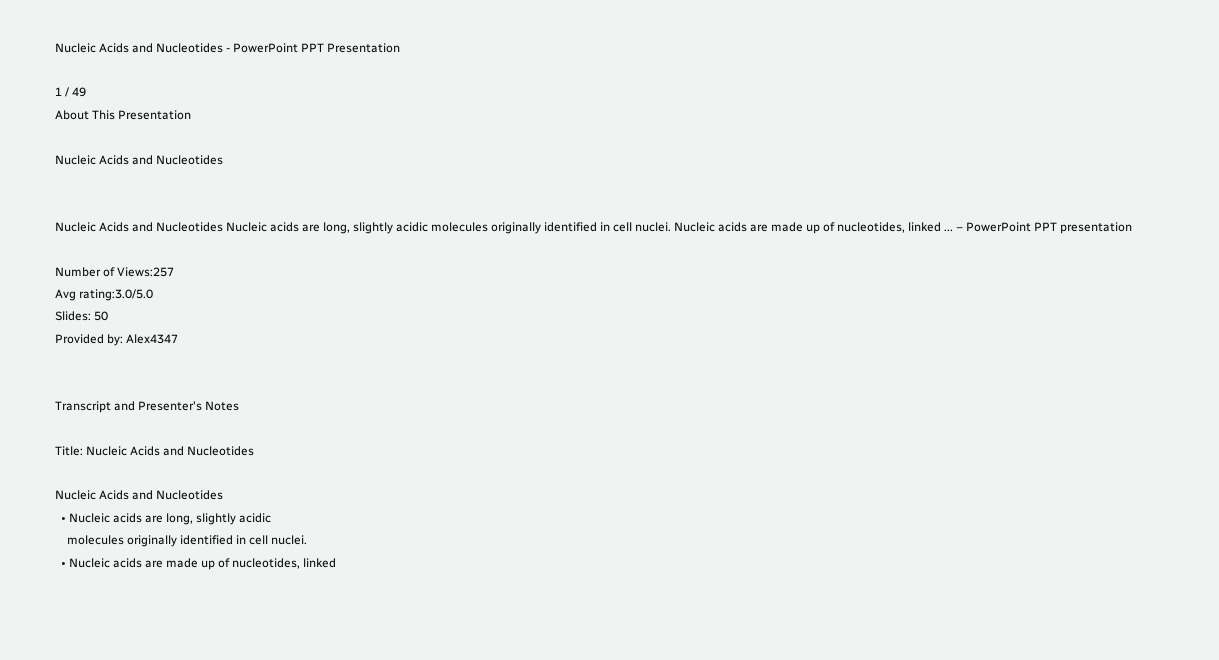Nucleic Acids and Nucleotides - PowerPoint PPT Presentation

1 / 49
About This Presentation

Nucleic Acids and Nucleotides


Nucleic Acids and Nucleotides Nucleic acids are long, slightly acidic molecules originally identified in cell nuclei. Nucleic acids are made up of nucleotides, linked ... – PowerPoint PPT presentation

Number of Views:257
Avg rating:3.0/5.0
Slides: 50
Provided by: Alex4347


Transcript and Presenter's Notes

Title: Nucleic Acids and Nucleotides

Nucleic Acids and Nucleotides
  • Nucleic acids are long, slightly acidic
    molecules originally identified in cell nuclei.
  • Nucleic acids are made up of nucleotides, linked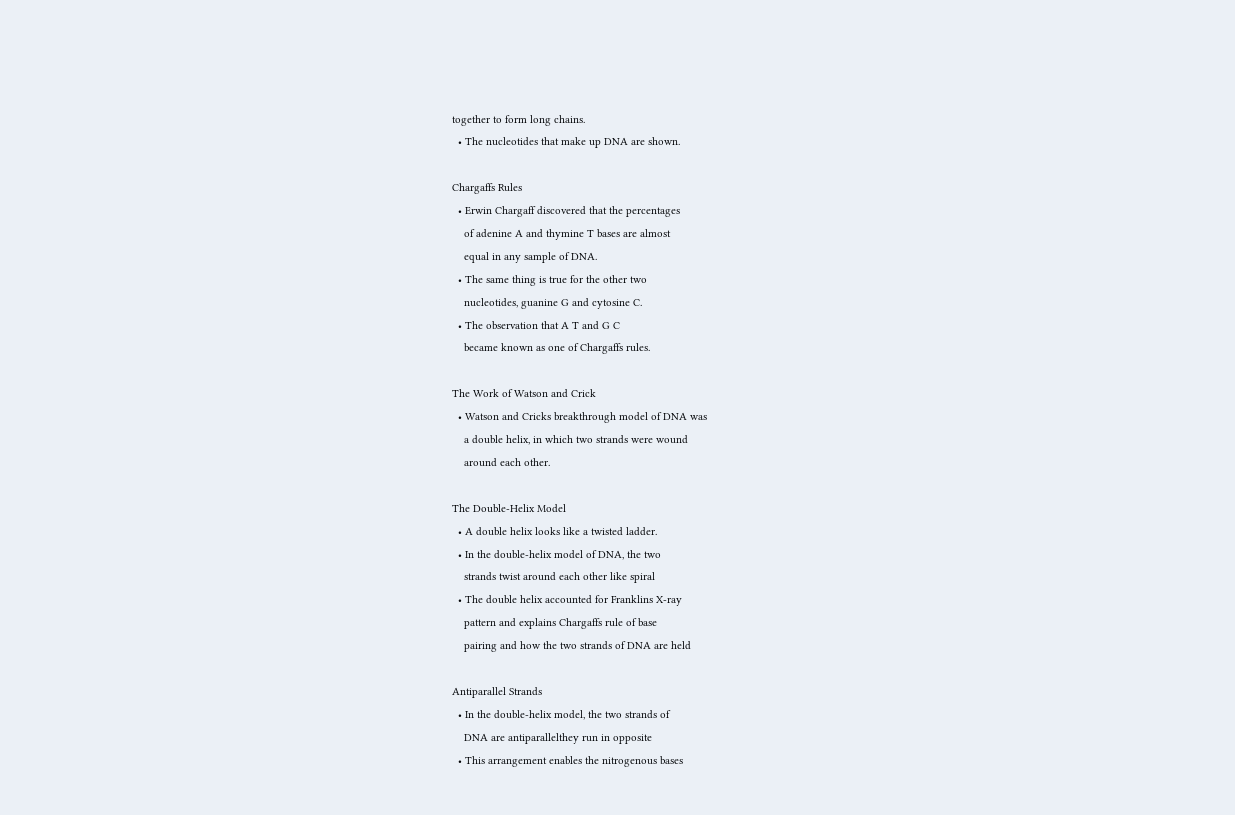together to form long chains.
  • The nucleotides that make up DNA are shown.

Chargaffs Rules
  • Erwin Chargaff discovered that the percentages
    of adenine A and thymine T bases are almost
    equal in any sample of DNA.
  • The same thing is true for the other two
    nucleotides, guanine G and cytosine C.
  • The observation that A T and G C
    became known as one of Chargaffs rules.

The Work of Watson and Crick
  • Watson and Cricks breakthrough model of DNA was
    a double helix, in which two strands were wound
    around each other.

The Double-Helix Model
  • A double helix looks like a twisted ladder.
  • In the double-helix model of DNA, the two
    strands twist around each other like spiral
  • The double helix accounted for Franklins X-ray
    pattern and explains Chargaffs rule of base
    pairing and how the two strands of DNA are held

Antiparallel Strands
  • In the double-helix model, the two strands of
    DNA are antiparallelthey run in opposite
  • This arrangement enables the nitrogenous bases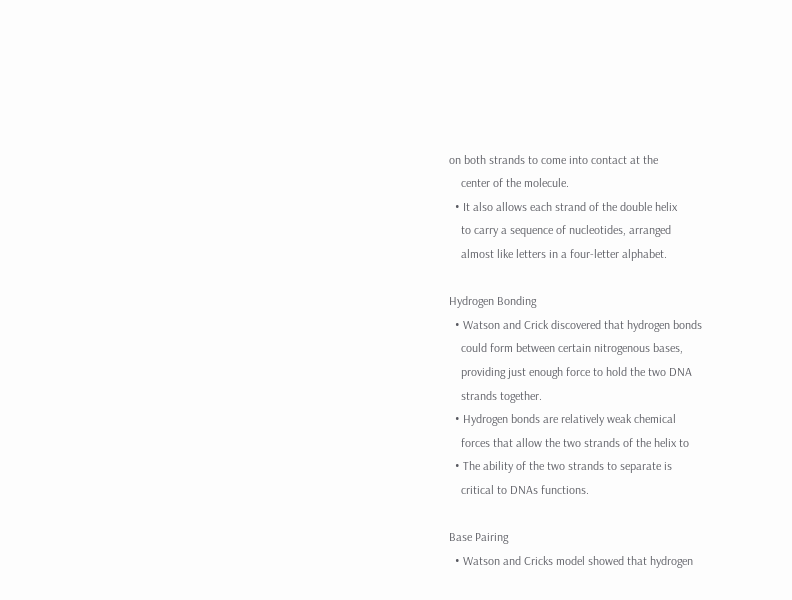on both strands to come into contact at the
    center of the molecule.
  • It also allows each strand of the double helix
    to carry a sequence of nucleotides, arranged
    almost like letters in a four-letter alphabet.

Hydrogen Bonding
  • Watson and Crick discovered that hydrogen bonds
    could form between certain nitrogenous bases,
    providing just enough force to hold the two DNA
    strands together.
  • Hydrogen bonds are relatively weak chemical
    forces that allow the two strands of the helix to
  • The ability of the two strands to separate is
    critical to DNAs functions.

Base Pairing
  • Watson and Cricks model showed that hydrogen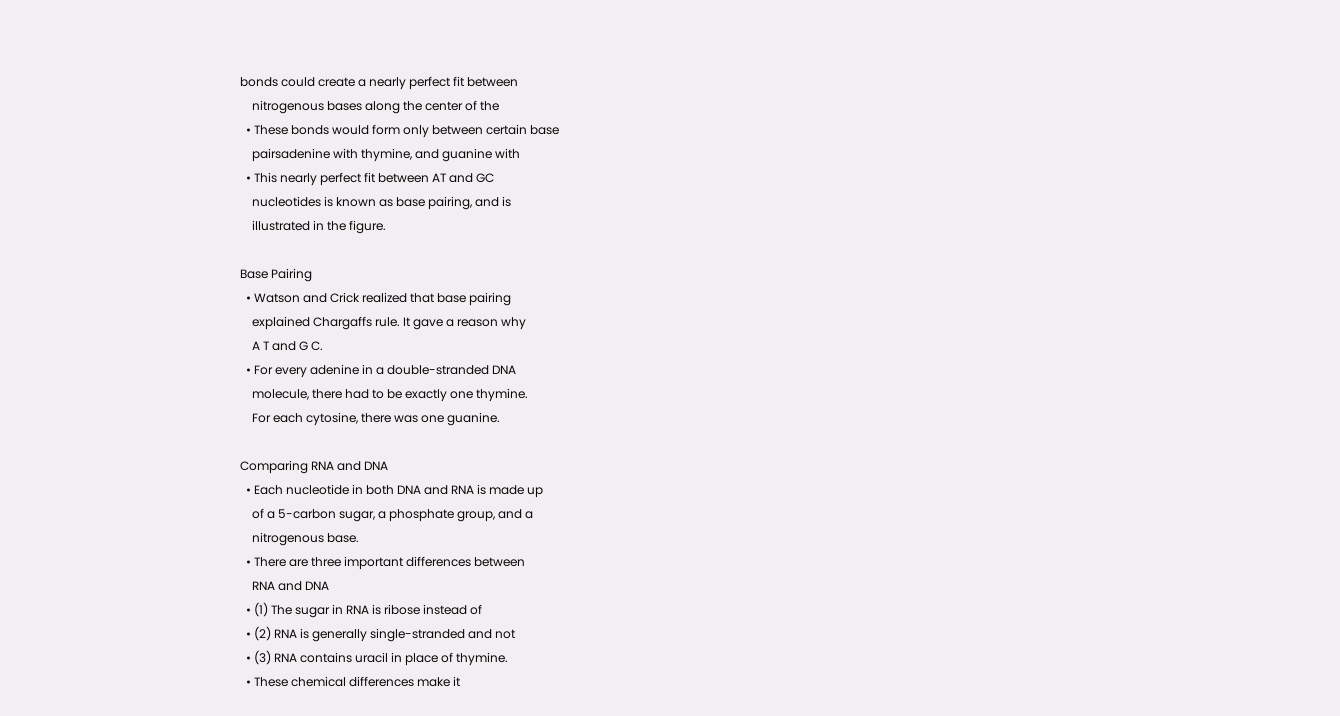bonds could create a nearly perfect fit between
    nitrogenous bases along the center of the
  • These bonds would form only between certain base
    pairsadenine with thymine, and guanine with
  • This nearly perfect fit between AT and GC
    nucleotides is known as base pairing, and is
    illustrated in the figure.

Base Pairing
  • Watson and Crick realized that base pairing
    explained Chargaffs rule. It gave a reason why
    A T and G C.
  • For every adenine in a double-stranded DNA
    molecule, there had to be exactly one thymine.
    For each cytosine, there was one guanine.

Comparing RNA and DNA
  • Each nucleotide in both DNA and RNA is made up
    of a 5-carbon sugar, a phosphate group, and a
    nitrogenous base.
  • There are three important differences between
    RNA and DNA
  • (1) The sugar in RNA is ribose instead of
  • (2) RNA is generally single-stranded and not
  • (3) RNA contains uracil in place of thymine.
  • These chemical differences make it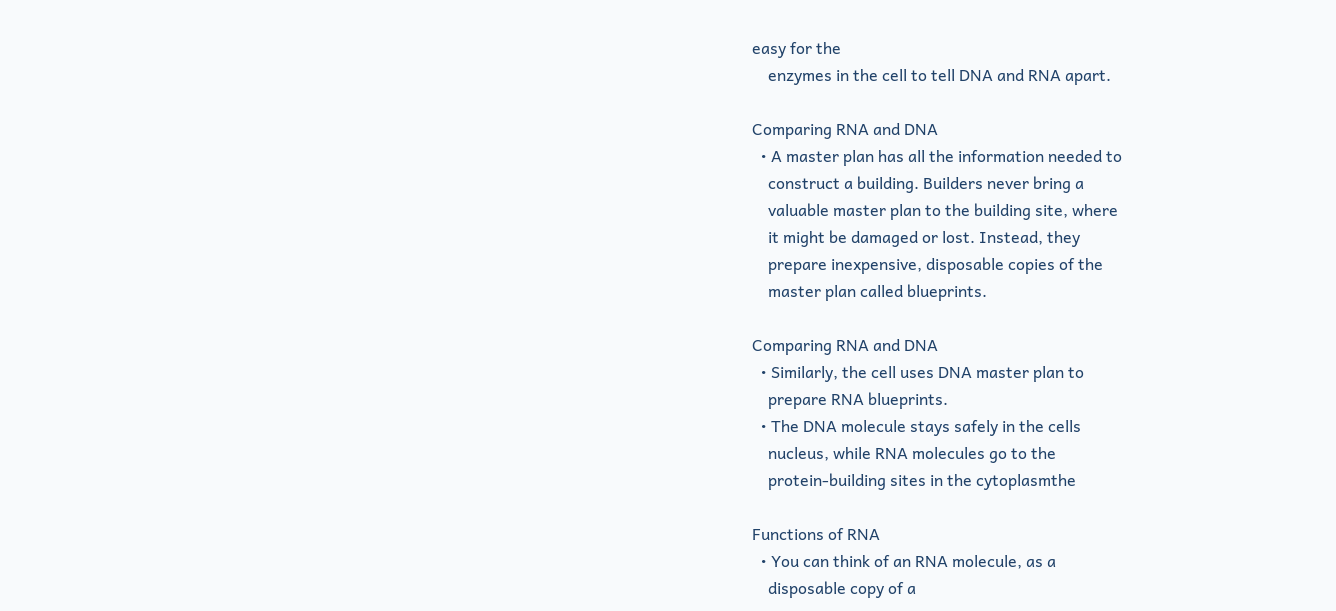easy for the
    enzymes in the cell to tell DNA and RNA apart.

Comparing RNA and DNA
  • A master plan has all the information needed to
    construct a building. Builders never bring a
    valuable master plan to the building site, where
    it might be damaged or lost. Instead, they
    prepare inexpensive, disposable copies of the
    master plan called blueprints.

Comparing RNA and DNA
  • Similarly, the cell uses DNA master plan to
    prepare RNA blueprints.
  • The DNA molecule stays safely in the cells
    nucleus, while RNA molecules go to the
    protein-building sites in the cytoplasmthe

Functions of RNA
  • You can think of an RNA molecule, as a
    disposable copy of a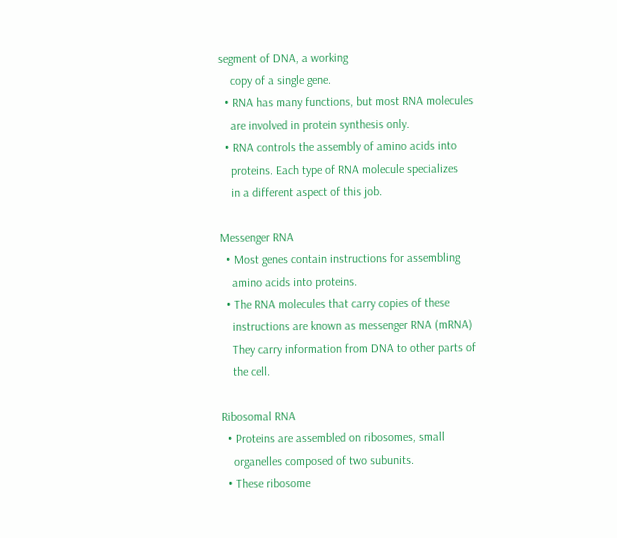segment of DNA, a working
    copy of a single gene.
  • RNA has many functions, but most RNA molecules
    are involved in protein synthesis only.
  • RNA controls the assembly of amino acids into
    proteins. Each type of RNA molecule specializes
    in a different aspect of this job.

Messenger RNA
  • Most genes contain instructions for assembling
    amino acids into proteins.
  • The RNA molecules that carry copies of these
    instructions are known as messenger RNA (mRNA)
    They carry information from DNA to other parts of
    the cell.

Ribosomal RNA
  • Proteins are assembled on ribosomes, small
    organelles composed of two subunits.
  • These ribosome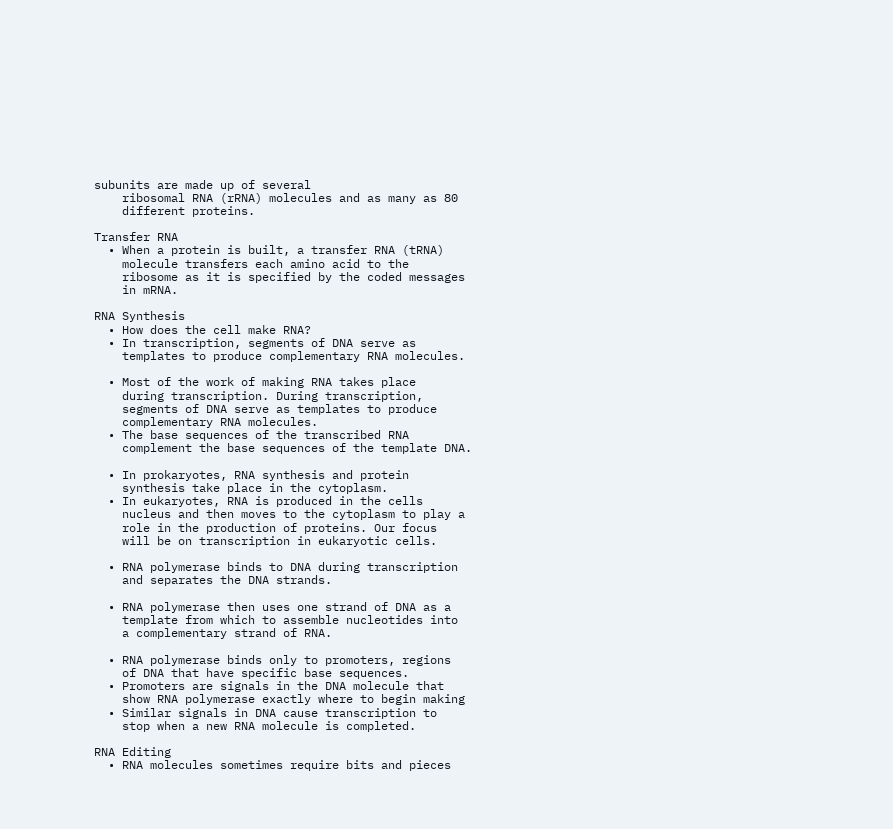subunits are made up of several
    ribosomal RNA (rRNA) molecules and as many as 80
    different proteins.

Transfer RNA
  • When a protein is built, a transfer RNA (tRNA)
    molecule transfers each amino acid to the
    ribosome as it is specified by the coded messages
    in mRNA.

RNA Synthesis
  • How does the cell make RNA?
  • In transcription, segments of DNA serve as
    templates to produce complementary RNA molecules.

  • Most of the work of making RNA takes place
    during transcription. During transcription,
    segments of DNA serve as templates to produce
    complementary RNA molecules.
  • The base sequences of the transcribed RNA
    complement the base sequences of the template DNA.

  • In prokaryotes, RNA synthesis and protein
    synthesis take place in the cytoplasm.
  • In eukaryotes, RNA is produced in the cells
    nucleus and then moves to the cytoplasm to play a
    role in the production of proteins. Our focus
    will be on transcription in eukaryotic cells.

  • RNA polymerase binds to DNA during transcription
    and separates the DNA strands.

  • RNA polymerase then uses one strand of DNA as a
    template from which to assemble nucleotides into
    a complementary strand of RNA.

  • RNA polymerase binds only to promoters, regions
    of DNA that have specific base sequences.
  • Promoters are signals in the DNA molecule that
    show RNA polymerase exactly where to begin making
  • Similar signals in DNA cause transcription to
    stop when a new RNA molecule is completed.

RNA Editing
  • RNA molecules sometimes require bits and pieces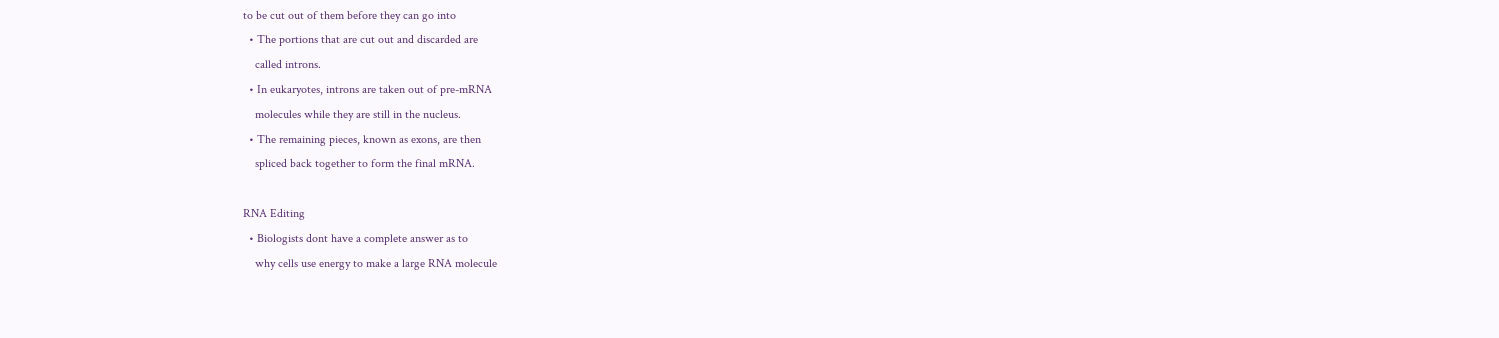to be cut out of them before they can go into
  • The portions that are cut out and discarded are
    called introns.
  • In eukaryotes, introns are taken out of pre-mRNA
    molecules while they are still in the nucleus.
  • The remaining pieces, known as exons, are then
    spliced back together to form the final mRNA.

RNA Editing
  • Biologists dont have a complete answer as to
    why cells use energy to make a large RNA molecule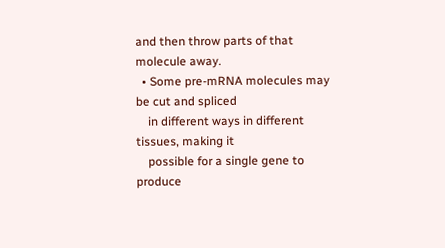and then throw parts of that molecule away.
  • Some pre-mRNA molecules may be cut and spliced
    in different ways in different tissues, making it
    possible for a single gene to produce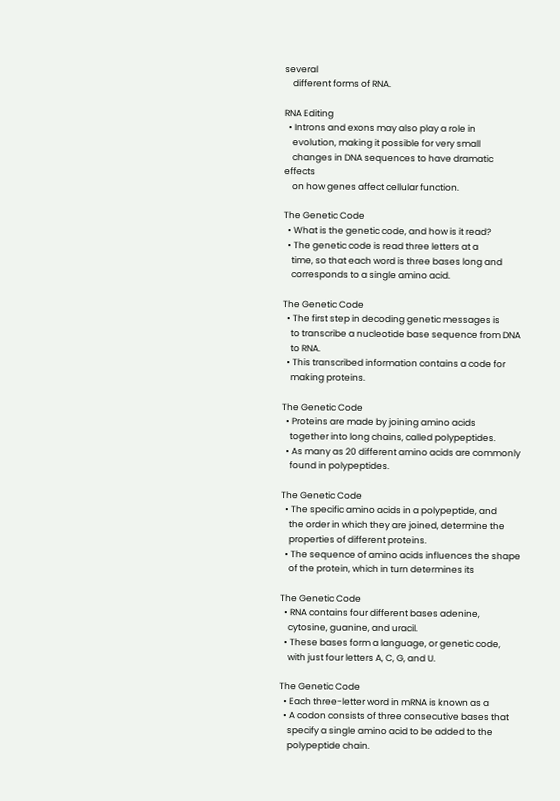several
    different forms of RNA.

RNA Editing
  • Introns and exons may also play a role in
    evolution, making it possible for very small
    changes in DNA sequences to have dramatic effects
    on how genes affect cellular function.

The Genetic Code
  • What is the genetic code, and how is it read?
  • The genetic code is read three letters at a
    time, so that each word is three bases long and
    corresponds to a single amino acid.

The Genetic Code
  • The first step in decoding genetic messages is
    to transcribe a nucleotide base sequence from DNA
    to RNA.
  • This transcribed information contains a code for
    making proteins.

The Genetic Code
  • Proteins are made by joining amino acids
    together into long chains, called polypeptides.
  • As many as 20 different amino acids are commonly
    found in polypeptides.

The Genetic Code
  • The specific amino acids in a polypeptide, and
    the order in which they are joined, determine the
    properties of different proteins.
  • The sequence of amino acids influences the shape
    of the protein, which in turn determines its

The Genetic Code
  • RNA contains four different bases adenine,
    cytosine, guanine, and uracil.
  • These bases form a language, or genetic code,
    with just four letters A, C, G, and U.

The Genetic Code
  • Each three-letter word in mRNA is known as a
  • A codon consists of three consecutive bases that
    specify a single amino acid to be added to the
    polypeptide chain.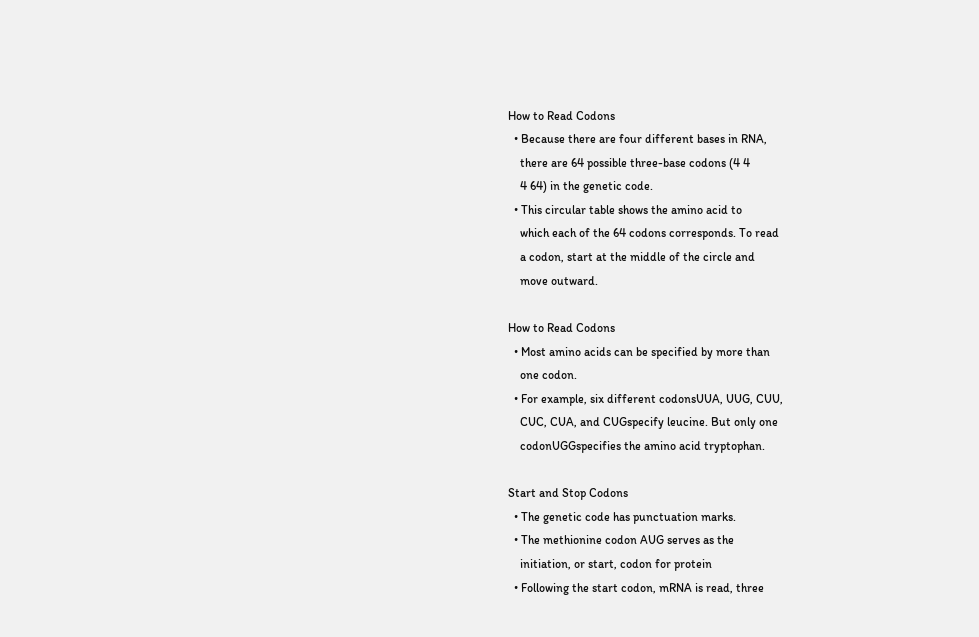How to Read Codons
  • Because there are four different bases in RNA,
    there are 64 possible three-base codons (4 4
    4 64) in the genetic code.
  • This circular table shows the amino acid to
    which each of the 64 codons corresponds. To read
    a codon, start at the middle of the circle and
    move outward.

How to Read Codons
  • Most amino acids can be specified by more than
    one codon.
  • For example, six different codonsUUA, UUG, CUU,
    CUC, CUA, and CUGspecify leucine. But only one
    codonUGGspecifies the amino acid tryptophan.

Start and Stop Codons
  • The genetic code has punctuation marks.
  • The methionine codon AUG serves as the
    initiation, or start, codon for protein
  • Following the start codon, mRNA is read, three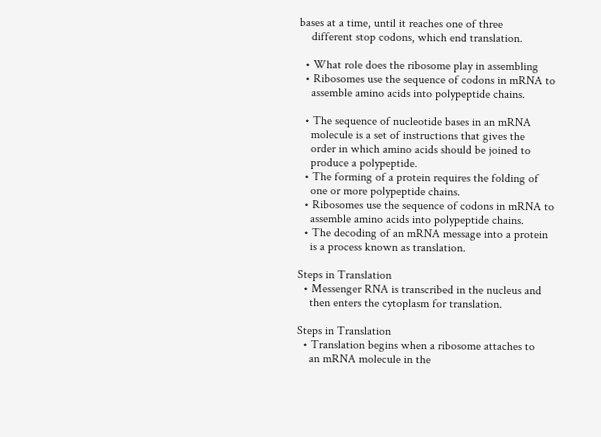bases at a time, until it reaches one of three
    different stop codons, which end translation.

  • What role does the ribosome play in assembling
  • Ribosomes use the sequence of codons in mRNA to
    assemble amino acids into polypeptide chains.

  • The sequence of nucleotide bases in an mRNA
    molecule is a set of instructions that gives the
    order in which amino acids should be joined to
    produce a polypeptide.
  • The forming of a protein requires the folding of
    one or more polypeptide chains.
  • Ribosomes use the sequence of codons in mRNA to
    assemble amino acids into polypeptide chains.
  • The decoding of an mRNA message into a protein
    is a process known as translation.

Steps in Translation
  • Messenger RNA is transcribed in the nucleus and
    then enters the cytoplasm for translation.

Steps in Translation
  • Translation begins when a ribosome attaches to
    an mRNA molecule in the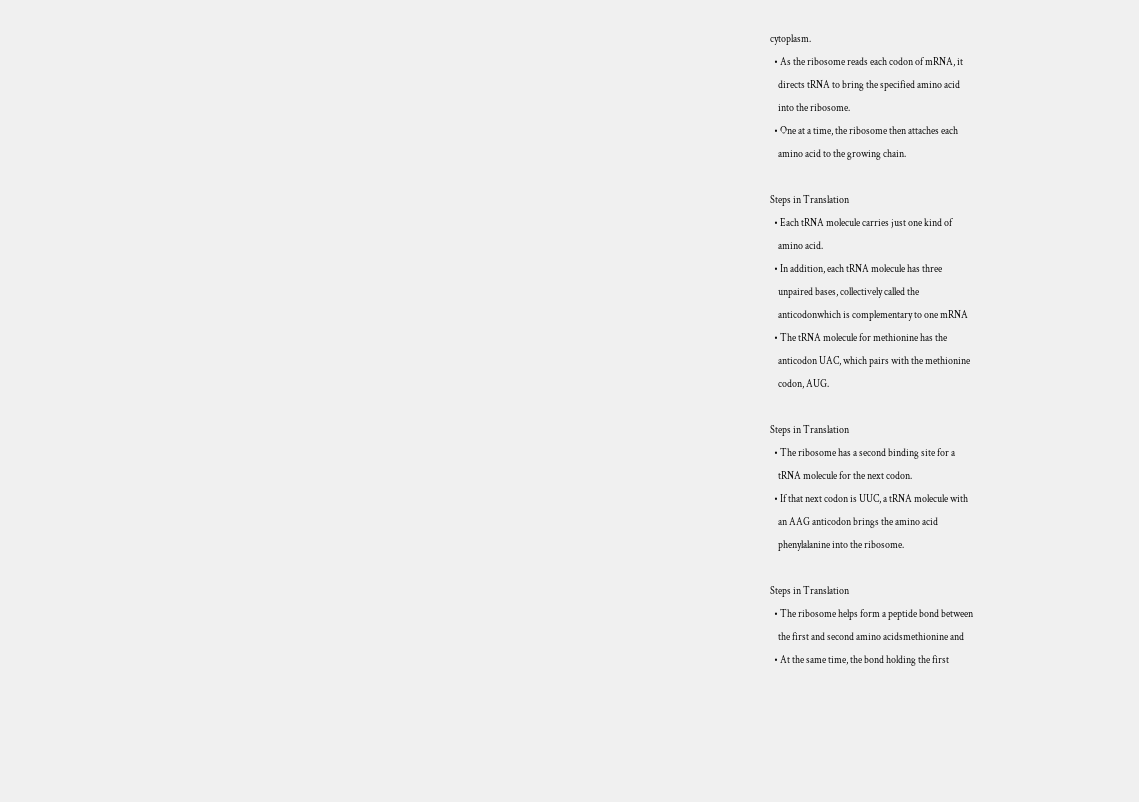cytoplasm.
  • As the ribosome reads each codon of mRNA, it
    directs tRNA to bring the specified amino acid
    into the ribosome.
  • One at a time, the ribosome then attaches each
    amino acid to the growing chain.

Steps in Translation
  • Each tRNA molecule carries just one kind of
    amino acid.
  • In addition, each tRNA molecule has three
    unpaired bases, collectively called the
    anticodonwhich is complementary to one mRNA
  • The tRNA molecule for methionine has the
    anticodon UAC, which pairs with the methionine
    codon, AUG.

Steps in Translation
  • The ribosome has a second binding site for a
    tRNA molecule for the next codon.
  • If that next codon is UUC, a tRNA molecule with
    an AAG anticodon brings the amino acid
    phenylalanine into the ribosome.

Steps in Translation
  • The ribosome helps form a peptide bond between
    the first and second amino acidsmethionine and
  • At the same time, the bond holding the first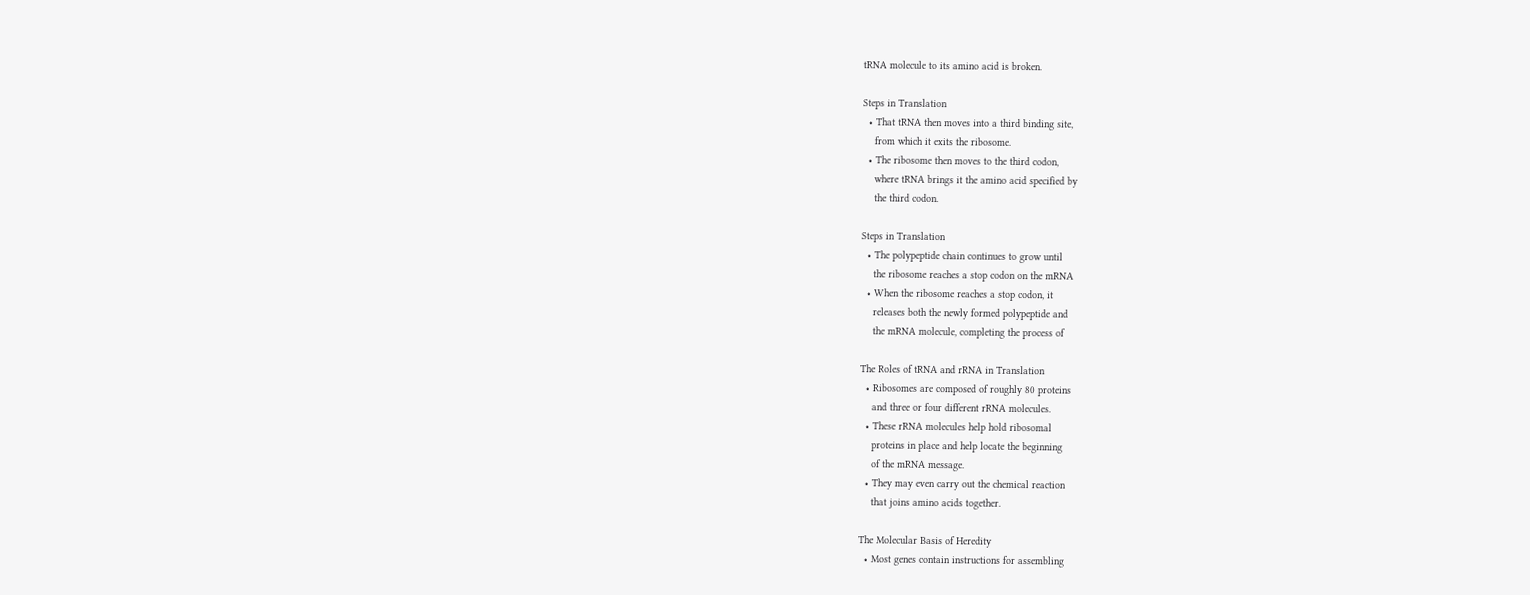tRNA molecule to its amino acid is broken.

Steps in Translation
  • That tRNA then moves into a third binding site,
    from which it exits the ribosome.
  • The ribosome then moves to the third codon,
    where tRNA brings it the amino acid specified by
    the third codon.

Steps in Translation
  • The polypeptide chain continues to grow until
    the ribosome reaches a stop codon on the mRNA
  • When the ribosome reaches a stop codon, it
    releases both the newly formed polypeptide and
    the mRNA molecule, completing the process of

The Roles of tRNA and rRNA in Translation
  • Ribosomes are composed of roughly 80 proteins
    and three or four different rRNA molecules.
  • These rRNA molecules help hold ribosomal
    proteins in place and help locate the beginning
    of the mRNA message.
  • They may even carry out the chemical reaction
    that joins amino acids together.

The Molecular Basis of Heredity
  • Most genes contain instructions for assembling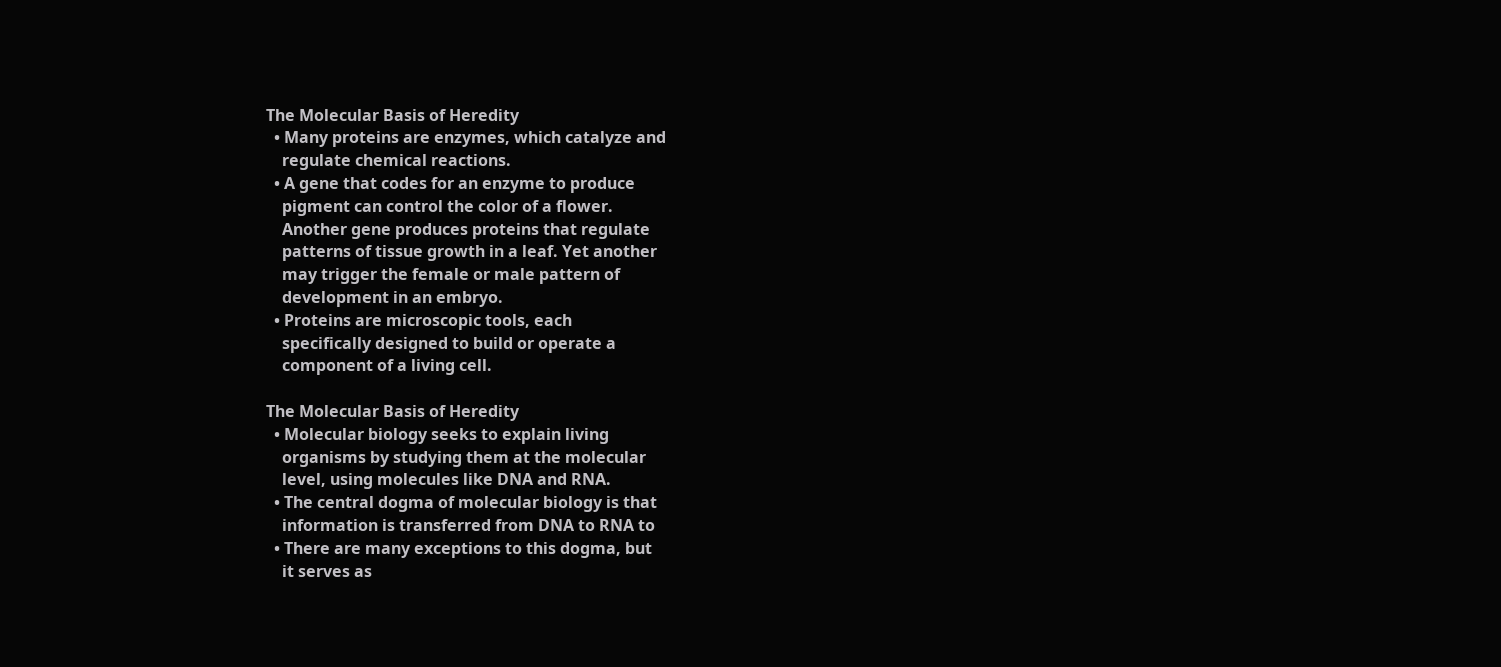The Molecular Basis of Heredity
  • Many proteins are enzymes, which catalyze and
    regulate chemical reactions.
  • A gene that codes for an enzyme to produce
    pigment can control the color of a flower.
    Another gene produces proteins that regulate
    patterns of tissue growth in a leaf. Yet another
    may trigger the female or male pattern of
    development in an embryo.
  • Proteins are microscopic tools, each
    specifically designed to build or operate a
    component of a living cell.

The Molecular Basis of Heredity
  • Molecular biology seeks to explain living
    organisms by studying them at the molecular
    level, using molecules like DNA and RNA.
  • The central dogma of molecular biology is that
    information is transferred from DNA to RNA to
  • There are many exceptions to this dogma, but
    it serves as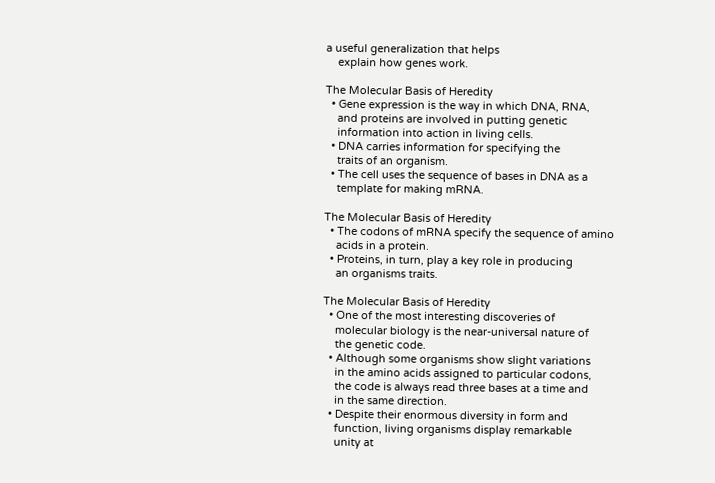a useful generalization that helps
    explain how genes work.

The Molecular Basis of Heredity
  • Gene expression is the way in which DNA, RNA,
    and proteins are involved in putting genetic
    information into action in living cells.
  • DNA carries information for specifying the
    traits of an organism.
  • The cell uses the sequence of bases in DNA as a
    template for making mRNA.

The Molecular Basis of Heredity
  • The codons of mRNA specify the sequence of amino
    acids in a protein.
  • Proteins, in turn, play a key role in producing
    an organisms traits.

The Molecular Basis of Heredity
  • One of the most interesting discoveries of
    molecular biology is the near-universal nature of
    the genetic code.
  • Although some organisms show slight variations
    in the amino acids assigned to particular codons,
    the code is always read three bases at a time and
    in the same direction.
  • Despite their enormous diversity in form and
    function, living organisms display remarkable
    unity at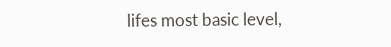lifes most basic level,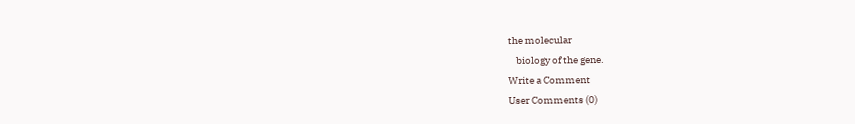the molecular
    biology of the gene.
Write a Comment
User Comments (0)